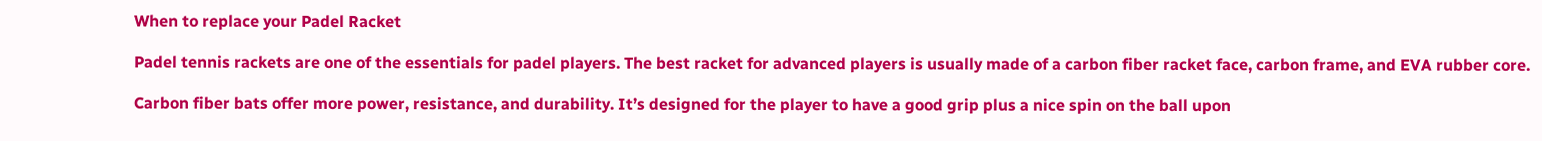When to replace your Padel Racket

Padel tennis rackets are one of the essentials for padel players. The best racket for advanced players is usually made of a carbon fiber racket face, carbon frame, and EVA rubber core.

Carbon fiber bats offer more power, resistance, and durability. It’s designed for the player to have a good grip plus a nice spin on the ball upon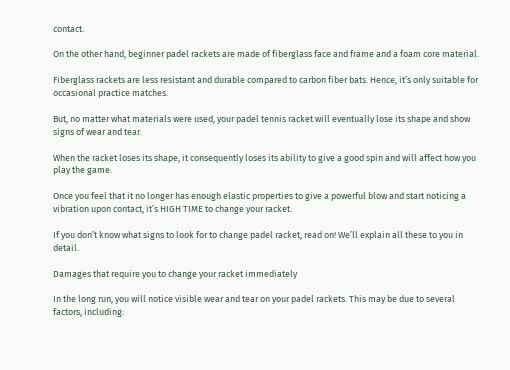contact.

On the other hand, beginner padel rackets are made of fiberglass face and frame and a foam core material.

Fiberglass rackets are less resistant and durable compared to carbon fiber bats. Hence, it’s only suitable for occasional practice matches.

But, no matter what materials were used, your padel tennis racket will eventually lose its shape and show signs of wear and tear.

When the racket loses its shape, it consequently loses its ability to give a good spin and will affect how you play the game.

Once you feel that it no longer has enough elastic properties to give a powerful blow and start noticing a vibration upon contact, it’s HIGH TIME to change your racket.

If you don’t know what signs to look for to change padel racket, read on! We’ll explain all these to you in detail.

Damages that require you to change your racket immediately

In the long run, you will notice visible wear and tear on your padel rackets. This may be due to several factors, including: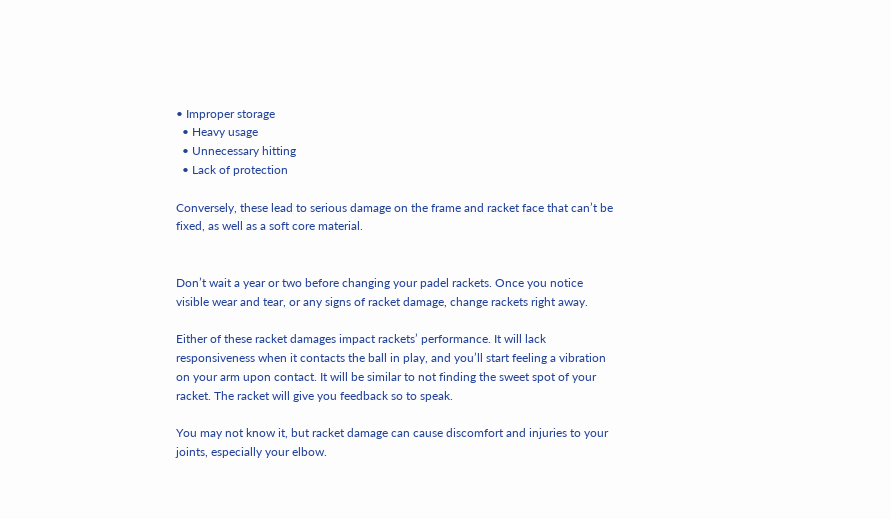• Improper storage
  • Heavy usage
  • Unnecessary hitting
  • Lack of protection

Conversely, these lead to serious damage on the frame and racket face that can’t be fixed, as well as a soft core material.


Don’t wait a year or two before changing your padel rackets. Once you notice visible wear and tear, or any signs of racket damage, change rackets right away.

Either of these racket damages impact rackets’ performance. It will lack responsiveness when it contacts the ball in play, and you’ll start feeling a vibration on your arm upon contact. It will be similar to not finding the sweet spot of your racket. The racket will give you feedback so to speak.

You may not know it, but racket damage can cause discomfort and injuries to your joints, especially your elbow.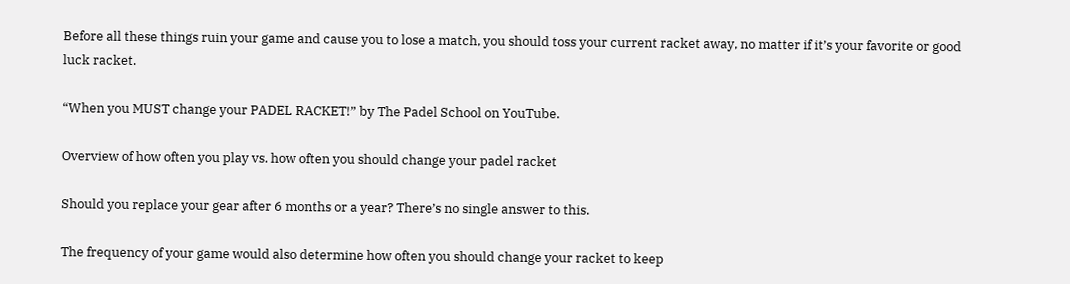Before all these things ruin your game and cause you to lose a match, you should toss your current racket away, no matter if it’s your favorite or good luck racket.

“When you MUST change your PADEL RACKET!” by The Padel School on YouTube.

Overview of how often you play vs. how often you should change your padel racket

Should you replace your gear after 6 months or a year? There’s no single answer to this.

The frequency of your game would also determine how often you should change your racket to keep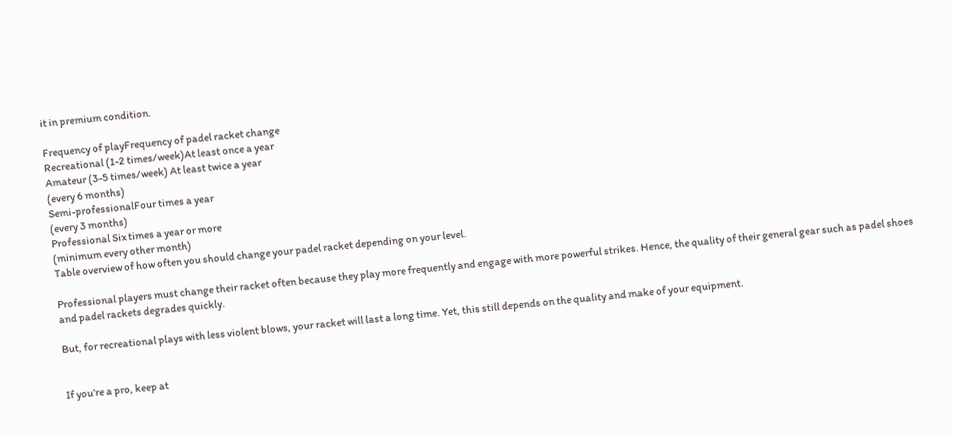it in premium condition.

Frequency of playFrequency of padel racket change
Recreational (1-2 times/week)At least once a year
Amateur (3-5 times/week) At least twice a year
(every 6 months)
Semi-professionalFour times a year
(every 3 months)
Professional Six times a year or more
(minimum every other month)
Table overview of how often you should change your padel racket depending on your level.

Professional players must change their racket often because they play more frequently and engage with more powerful strikes. Hence, the quality of their general gear such as padel shoes and padel rackets degrades quickly.

But, for recreational plays with less violent blows, your racket will last a long time. Yet, this still depends on the quality and make of your equipment.


If you’re a pro, keep at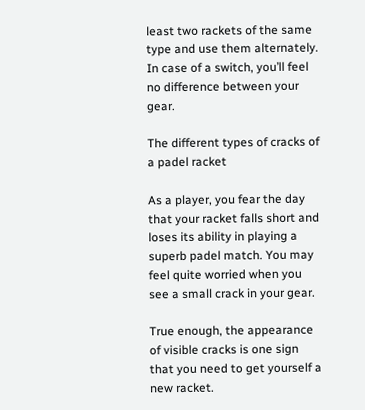least two rackets of the same type and use them alternately. In case of a switch, you’ll feel no difference between your gear.

The different types of cracks of a padel racket

As a player, you fear the day that your racket falls short and loses its ability in playing a superb padel match. You may feel quite worried when you see a small crack in your gear.

True enough, the appearance of visible cracks is one sign that you need to get yourself a new racket.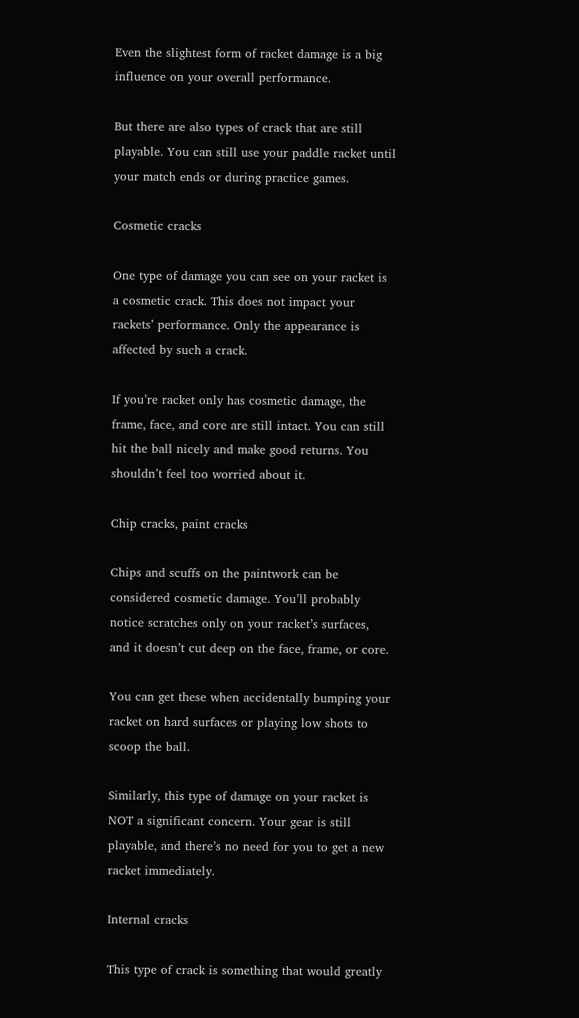Even the slightest form of racket damage is a big influence on your overall performance.

But there are also types of crack that are still playable. You can still use your paddle racket until your match ends or during practice games.

Cosmetic cracks

One type of damage you can see on your racket is a cosmetic crack. This does not impact your rackets’ performance. Only the appearance is affected by such a crack.

If you’re racket only has cosmetic damage, the frame, face, and core are still intact. You can still hit the ball nicely and make good returns. You shouldn’t feel too worried about it.

Chip cracks, paint cracks

Chips and scuffs on the paintwork can be considered cosmetic damage. You’ll probably notice scratches only on your racket’s surfaces, and it doesn’t cut deep on the face, frame, or core.

You can get these when accidentally bumping your racket on hard surfaces or playing low shots to scoop the ball.

Similarly, this type of damage on your racket is NOT a significant concern. Your gear is still playable, and there’s no need for you to get a new racket immediately.

Internal cracks

This type of crack is something that would greatly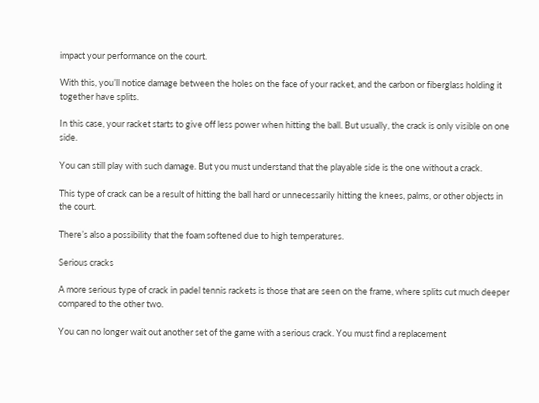impact your performance on the court.

With this, you’ll notice damage between the holes on the face of your racket, and the carbon or fiberglass holding it together have splits.

In this case, your racket starts to give off less power when hitting the ball. But usually, the crack is only visible on one side.

You can still play with such damage. But you must understand that the playable side is the one without a crack.

This type of crack can be a result of hitting the ball hard or unnecessarily hitting the knees, palms, or other objects in the court.

There’s also a possibility that the foam softened due to high temperatures.

Serious cracks

A more serious type of crack in padel tennis rackets is those that are seen on the frame, where splits cut much deeper compared to the other two.

You can no longer wait out another set of the game with a serious crack. You must find a replacement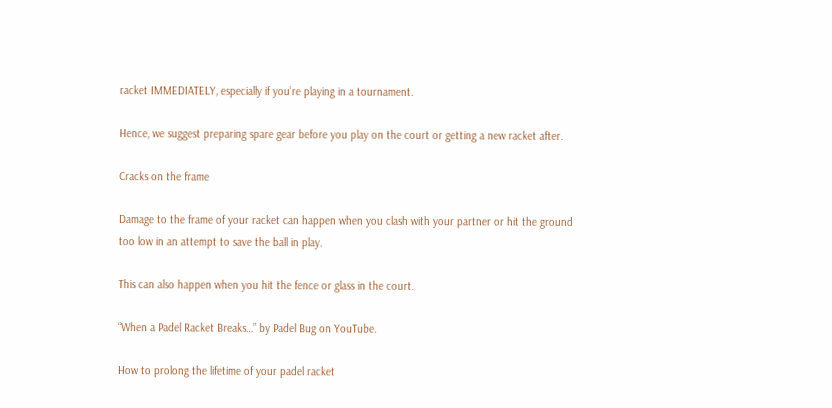racket IMMEDIATELY, especially if you’re playing in a tournament.

Hence, we suggest preparing spare gear before you play on the court or getting a new racket after.

Cracks on the frame

Damage to the frame of your racket can happen when you clash with your partner or hit the ground too low in an attempt to save the ball in play.

This can also happen when you hit the fence or glass in the court.

“When a Padel Racket Breaks…” by Padel Bug on YouTube.

How to prolong the lifetime of your padel racket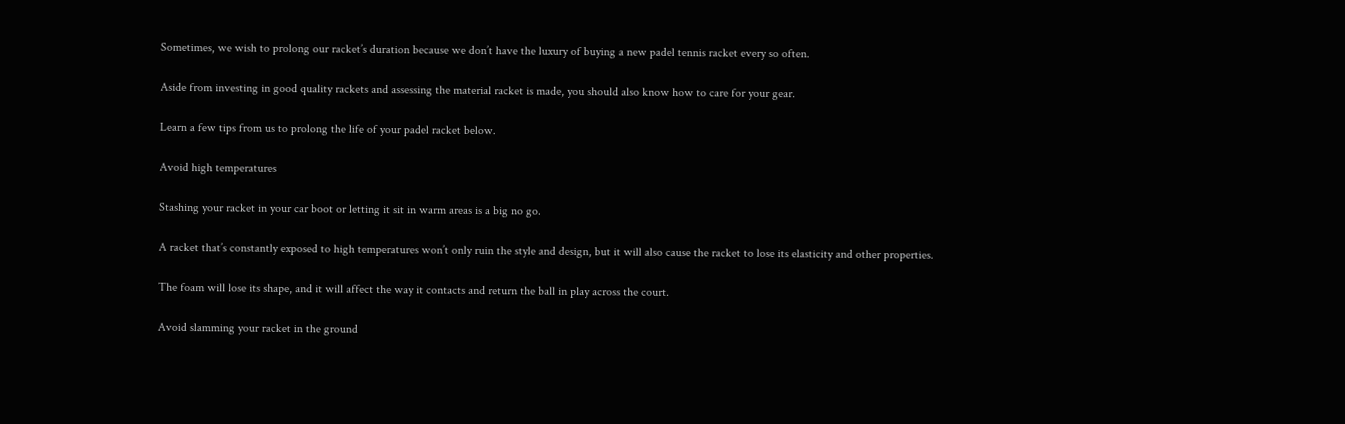Sometimes, we wish to prolong our racket’s duration because we don’t have the luxury of buying a new padel tennis racket every so often.

Aside from investing in good quality rackets and assessing the material racket is made, you should also know how to care for your gear.

Learn a few tips from us to prolong the life of your padel racket below.

Avoid high temperatures

Stashing your racket in your car boot or letting it sit in warm areas is a big no go.

A racket that’s constantly exposed to high temperatures won’t only ruin the style and design, but it will also cause the racket to lose its elasticity and other properties.

The foam will lose its shape, and it will affect the way it contacts and return the ball in play across the court.

Avoid slamming your racket in the ground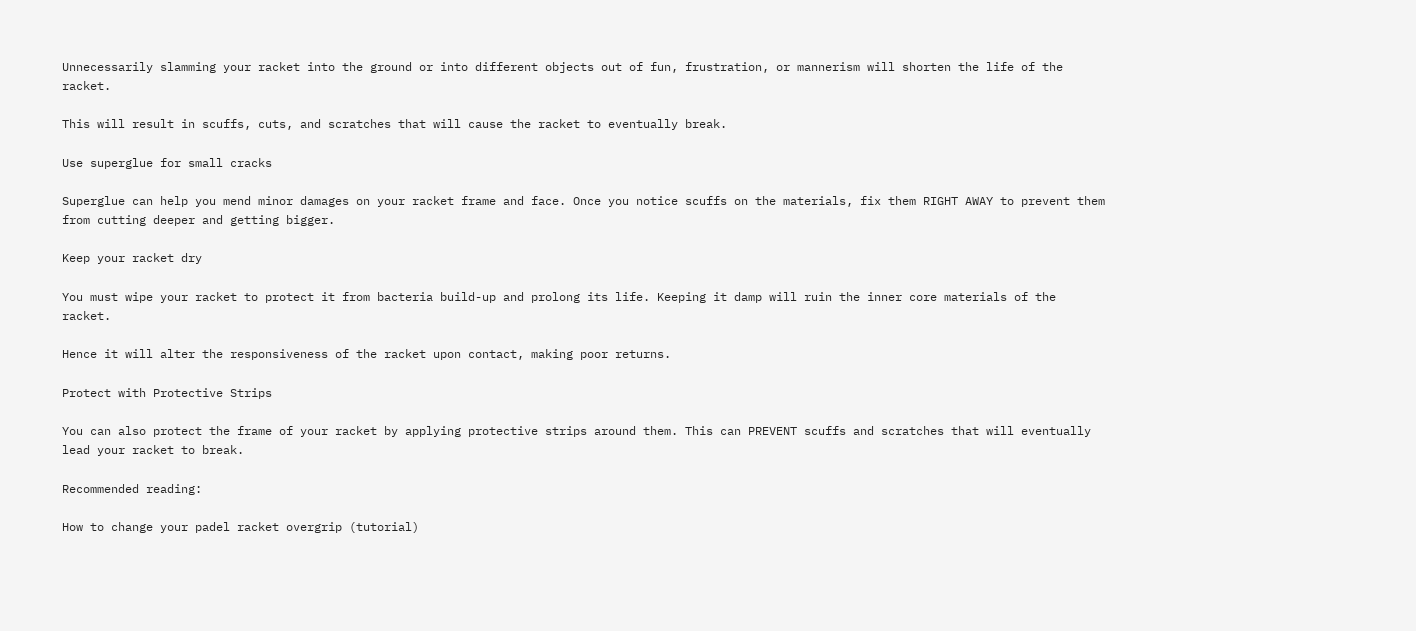Unnecessarily slamming your racket into the ground or into different objects out of fun, frustration, or mannerism will shorten the life of the racket.

This will result in scuffs, cuts, and scratches that will cause the racket to eventually break.

Use superglue for small cracks

Superglue can help you mend minor damages on your racket frame and face. Once you notice scuffs on the materials, fix them RIGHT AWAY to prevent them from cutting deeper and getting bigger.

Keep your racket dry

You must wipe your racket to protect it from bacteria build-up and prolong its life. Keeping it damp will ruin the inner core materials of the racket.

Hence it will alter the responsiveness of the racket upon contact, making poor returns.

Protect with Protective Strips

You can also protect the frame of your racket by applying protective strips around them. This can PREVENT scuffs and scratches that will eventually lead your racket to break.

Recommended reading:

How to change your padel racket overgrip (tutorial)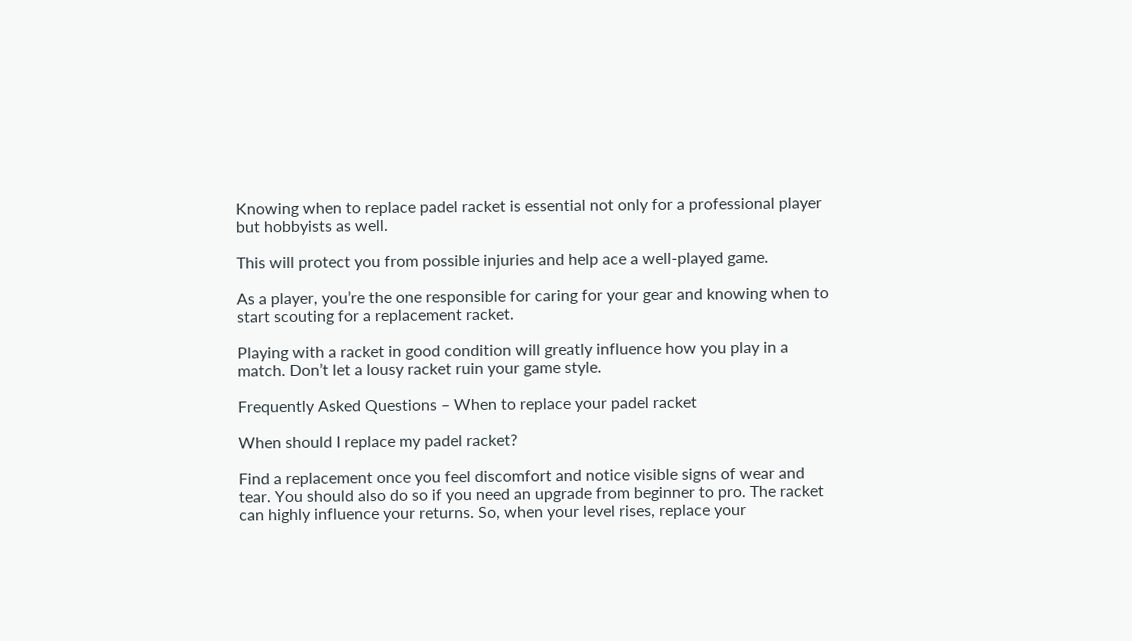Knowing when to replace padel racket is essential not only for a professional player but hobbyists as well.

This will protect you from possible injuries and help ace a well-played game.

As a player, you’re the one responsible for caring for your gear and knowing when to start scouting for a replacement racket.

Playing with a racket in good condition will greatly influence how you play in a match. Don’t let a lousy racket ruin your game style.

Frequently Asked Questions – When to replace your padel racket

When should I replace my padel racket?

Find a replacement once you feel discomfort and notice visible signs of wear and tear. You should also do so if you need an upgrade from beginner to pro. The racket can highly influence your returns. So, when your level rises, replace your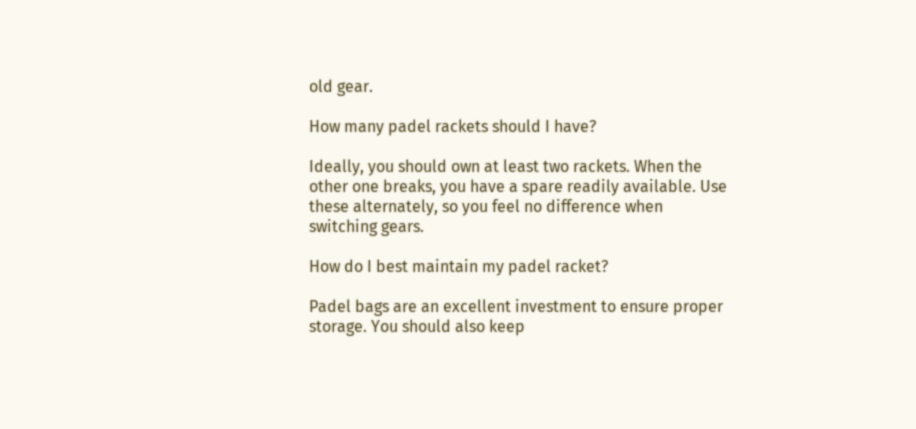old gear.

How many padel rackets should I have?

Ideally, you should own at least two rackets. When the other one breaks, you have a spare readily available. Use these alternately, so you feel no difference when switching gears.

How do I best maintain my padel racket?

Padel bags are an excellent investment to ensure proper storage. You should also keep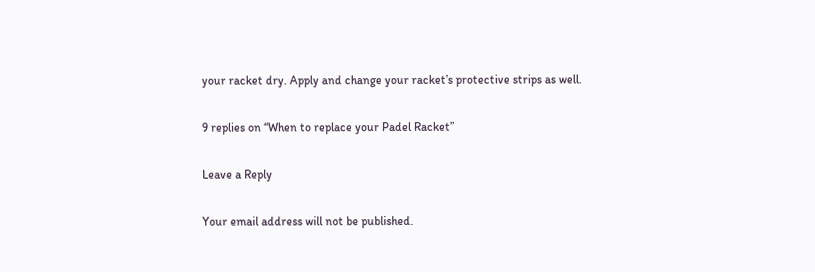your racket dry. Apply and change your racket’s protective strips as well.

9 replies on “When to replace your Padel Racket”

Leave a Reply

Your email address will not be published.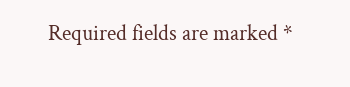Required fields are marked *